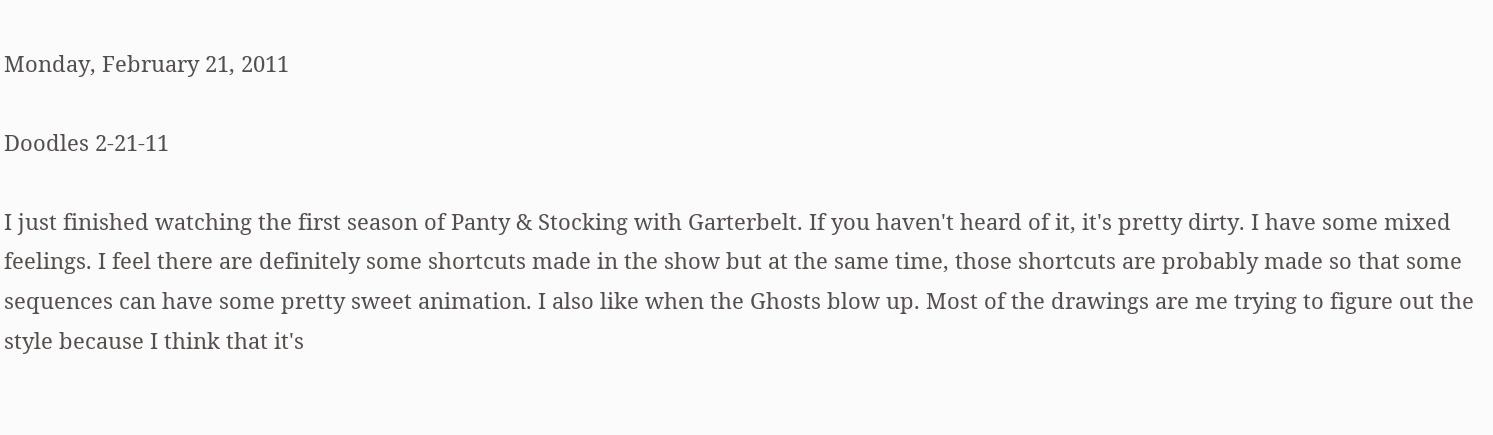Monday, February 21, 2011

Doodles 2-21-11

I just finished watching the first season of Panty & Stocking with Garterbelt. If you haven't heard of it, it's pretty dirty. I have some mixed feelings. I feel there are definitely some shortcuts made in the show but at the same time, those shortcuts are probably made so that some sequences can have some pretty sweet animation. I also like when the Ghosts blow up. Most of the drawings are me trying to figure out the style because I think that it's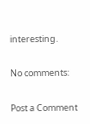interesting.

No comments:

Post a Comment